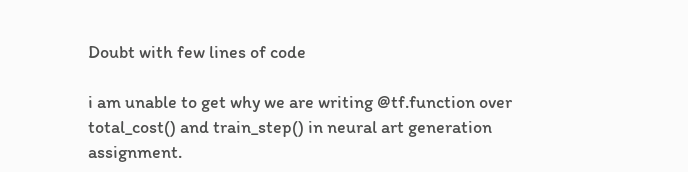Doubt with few lines of code

i am unable to get why we are writing @tf.function over total_cost() and train_step() in neural art generation assignment.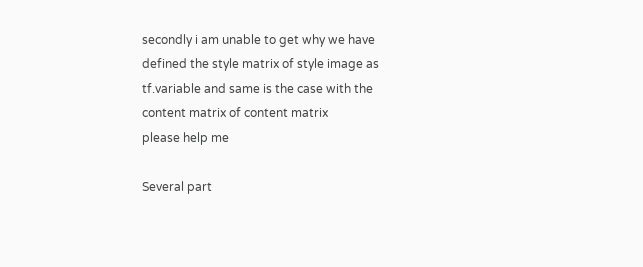secondly i am unable to get why we have defined the style matrix of style image as tf.variable and same is the case with the content matrix of content matrix
please help me

Several part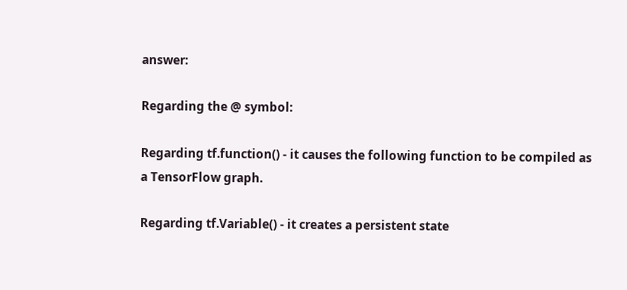answer:

Regarding the @ symbol:

Regarding tf.function() - it causes the following function to be compiled as a TensorFlow graph.

Regarding tf.Variable() - it creates a persistent state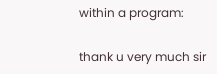within a program:

thank u very much sir